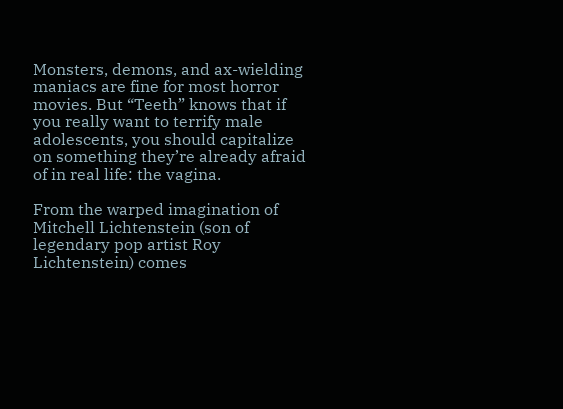Monsters, demons, and ax-wielding maniacs are fine for most horror movies. But “Teeth” knows that if you really want to terrify male adolescents, you should capitalize on something they’re already afraid of in real life: the vagina.

From the warped imagination of Mitchell Lichtenstein (son of legendary pop artist Roy Lichtenstein) comes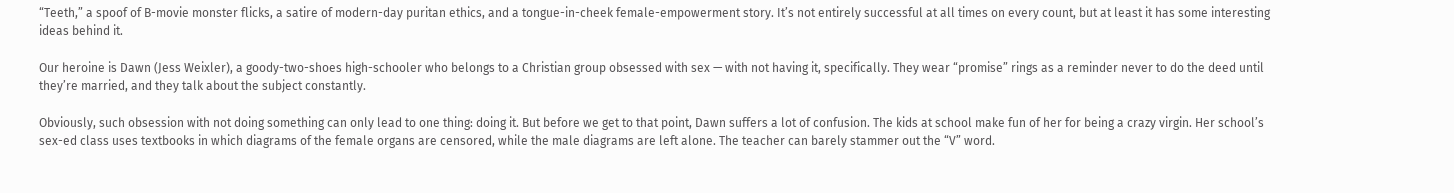“Teeth,” a spoof of B-movie monster flicks, a satire of modern-day puritan ethics, and a tongue-in-cheek female-empowerment story. It’s not entirely successful at all times on every count, but at least it has some interesting ideas behind it.

Our heroine is Dawn (Jess Weixler), a goody-two-shoes high-schooler who belongs to a Christian group obsessed with sex — with not having it, specifically. They wear “promise” rings as a reminder never to do the deed until they’re married, and they talk about the subject constantly.

Obviously, such obsession with not doing something can only lead to one thing: doing it. But before we get to that point, Dawn suffers a lot of confusion. The kids at school make fun of her for being a crazy virgin. Her school’s sex-ed class uses textbooks in which diagrams of the female organs are censored, while the male diagrams are left alone. The teacher can barely stammer out the “V” word.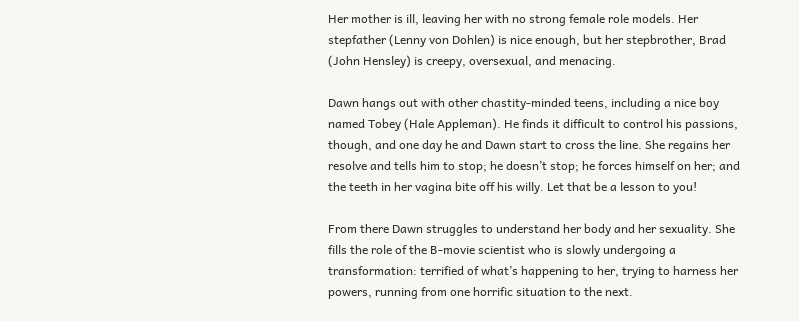Her mother is ill, leaving her with no strong female role models. Her stepfather (Lenny von Dohlen) is nice enough, but her stepbrother, Brad (John Hensley) is creepy, oversexual, and menacing.

Dawn hangs out with other chastity-minded teens, including a nice boy named Tobey (Hale Appleman). He finds it difficult to control his passions, though, and one day he and Dawn start to cross the line. She regains her resolve and tells him to stop; he doesn’t stop; he forces himself on her; and the teeth in her vagina bite off his willy. Let that be a lesson to you!

From there Dawn struggles to understand her body and her sexuality. She fills the role of the B-movie scientist who is slowly undergoing a transformation: terrified of what’s happening to her, trying to harness her powers, running from one horrific situation to the next.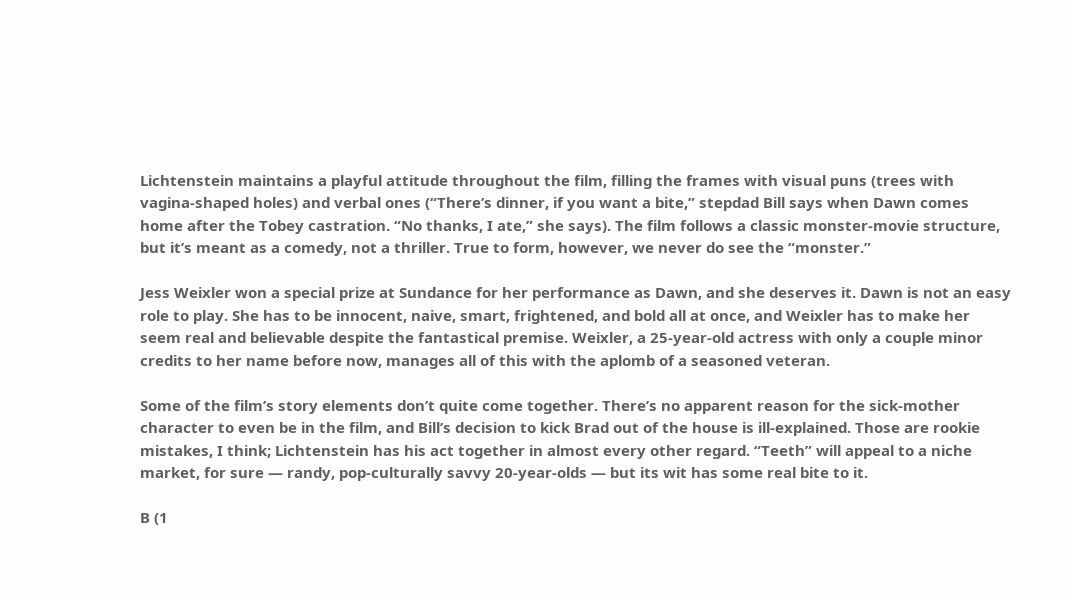Lichtenstein maintains a playful attitude throughout the film, filling the frames with visual puns (trees with vagina-shaped holes) and verbal ones (“There’s dinner, if you want a bite,” stepdad Bill says when Dawn comes home after the Tobey castration. “No thanks, I ate,” she says). The film follows a classic monster-movie structure, but it’s meant as a comedy, not a thriller. True to form, however, we never do see the “monster.”

Jess Weixler won a special prize at Sundance for her performance as Dawn, and she deserves it. Dawn is not an easy role to play. She has to be innocent, naive, smart, frightened, and bold all at once, and Weixler has to make her seem real and believable despite the fantastical premise. Weixler, a 25-year-old actress with only a couple minor credits to her name before now, manages all of this with the aplomb of a seasoned veteran.

Some of the film’s story elements don’t quite come together. There’s no apparent reason for the sick-mother character to even be in the film, and Bill’s decision to kick Brad out of the house is ill-explained. Those are rookie mistakes, I think; Lichtenstein has his act together in almost every other regard. “Teeth” will appeal to a niche market, for sure — randy, pop-culturally savvy 20-year-olds — but its wit has some real bite to it.

B (1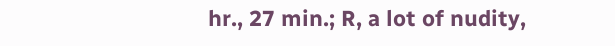hr., 27 min.; R, a lot of nudity,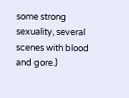some strong sexuality, several scenes with blood and gore.)